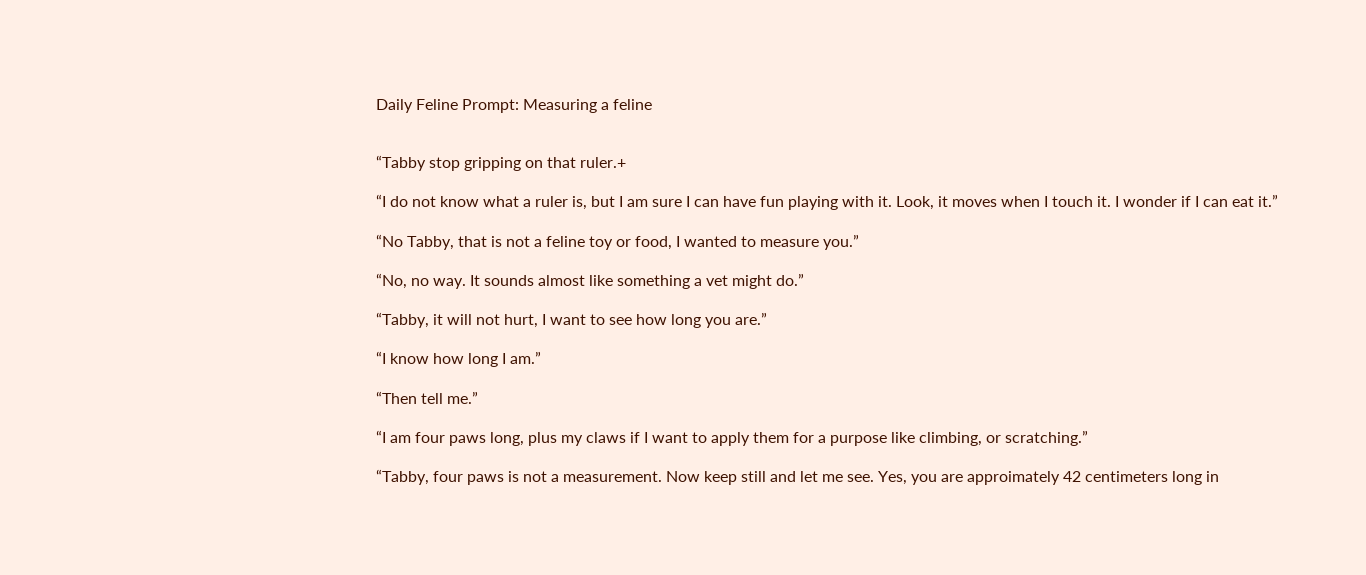Daily Feline Prompt: Measuring a feline


“Tabby stop gripping on that ruler.+

“I do not know what a ruler is, but I am sure I can have fun playing with it. Look, it moves when I touch it. I wonder if I can eat it.”

“No Tabby, that is not a feline toy or food, I wanted to measure you.”

“No, no way. It sounds almost like something a vet might do.”

“Tabby, it will not hurt, I want to see how long you are.”

“I know how long I am.”

“Then tell me.”

“I am four paws long, plus my claws if I want to apply them for a purpose like climbing, or scratching.”

“Tabby, four paws is not a measurement. Now keep still and let me see. Yes, you are approimately 42 centimeters long in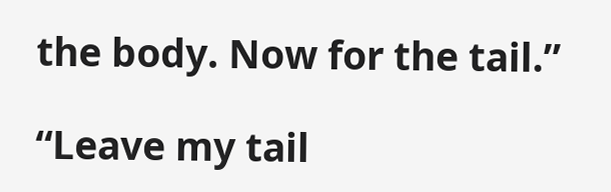the body. Now for the tail.”

“Leave my tail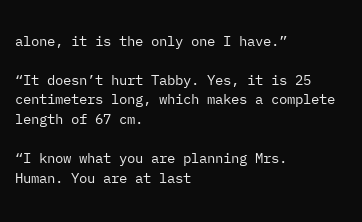alone, it is the only one I have.”

“It doesn’t hurt Tabby. Yes, it is 25 centimeters long, which makes a complete length of 67 cm.

“I know what you are planning Mrs. Human. You are at last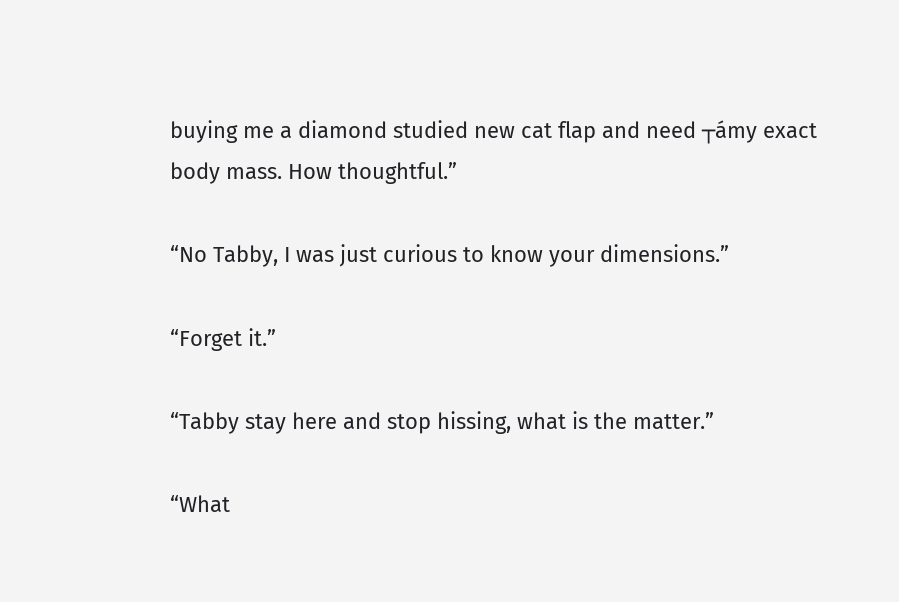buying me a diamond studied new cat flap and need ┬ámy exact body mass. How thoughtful.”

“No Tabby, I was just curious to know your dimensions.”

“Forget it.”

“Tabby stay here and stop hissing, what is the matter.”

“What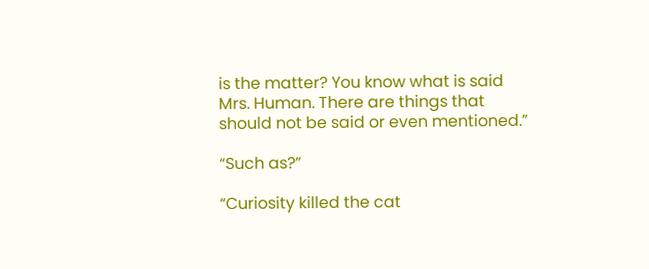is the matter? You know what is said Mrs. Human. There are things that should not be said or even mentioned.”

“Such as?”

“Curiosity killed the cat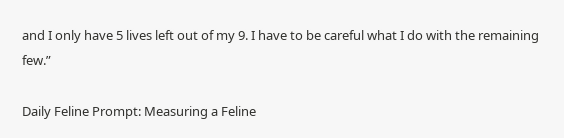and I only have 5 lives left out of my 9. I have to be careful what I do with the remaining few.”

Daily Feline Prompt: Measuring a Feline